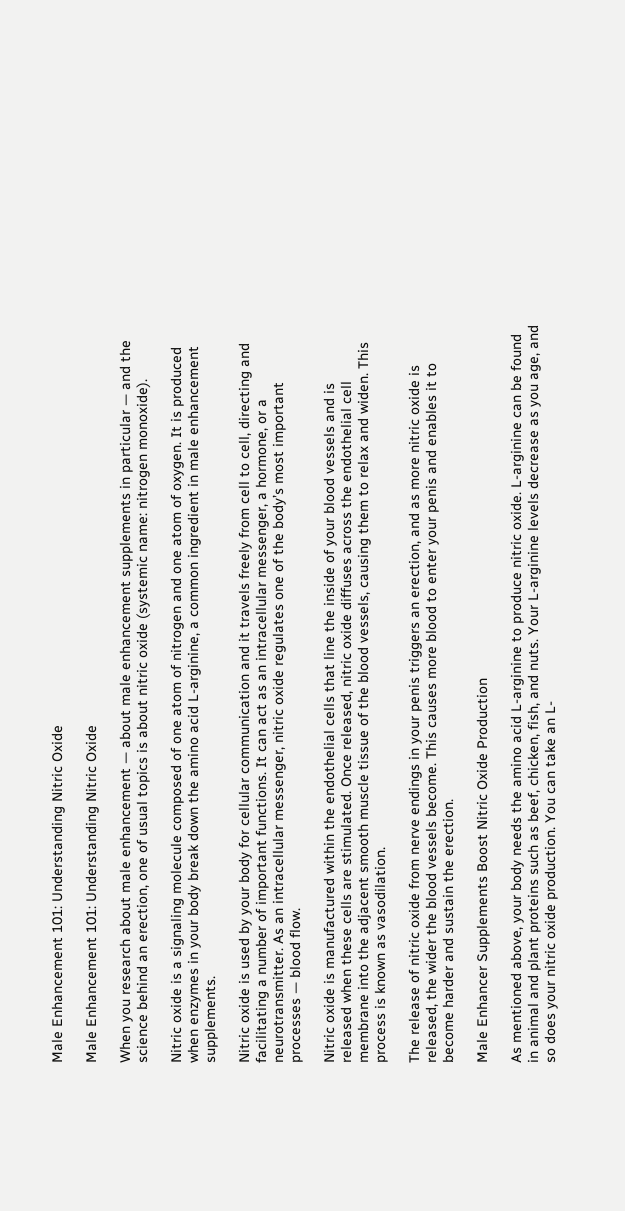Male Enhancement 101: Understanding Nitric Oxide

Male Enhancement 101: Understanding Nitric Oxide

When you research about male enhancement — about male enhancement supplements in particular — and the science behind an erection, one of usual topics is about nitric oxide (systemic name: nitrogen monoxide).

Nitric oxide is a signaling molecule composed of one atom of nitrogen and one atom of oxygen. It is produced when enzymes in your body break down the amino acid L-arginine, a common ingredient in male enhancement supplements.

Nitric oxide is used by your body for cellular communication and it travels freely from cell to cell, directing and facilitating a number of important functions. It can act as an intracellular messenger, a hormone, or a neurotransmitter. As an intracellular messenger, nitric oxide regulates one of the body’s most important processes — blood flow.

Nitric oxide is manufactured within the endothelial cells that line the inside of your blood vessels and is released when these cells are stimulated. Once released, nitric oxide diffuses across the endothelial cell membrane into the adjacent smooth muscle tissue of the blood vessels, causing them to relax and widen. This process is known as vasodilation.

The release of nitric oxide from nerve endings in your penis triggers an erection, and as more nitric oxide is released, the wider the blood vessels become. This causes more blood to enter your penis and enables it to become harder and sustain the erection.

Male Enhancer Supplements Boost Nitric Oxide Production

As mentioned above, your body needs the amino acid L-arginine to produce nitric oxide. L-arginine can be found in animal and plant proteins such as beef, chicken, fish, and nuts. Your L-arginine levels decrease as you age, and so does your nitric oxide production. You can take an L-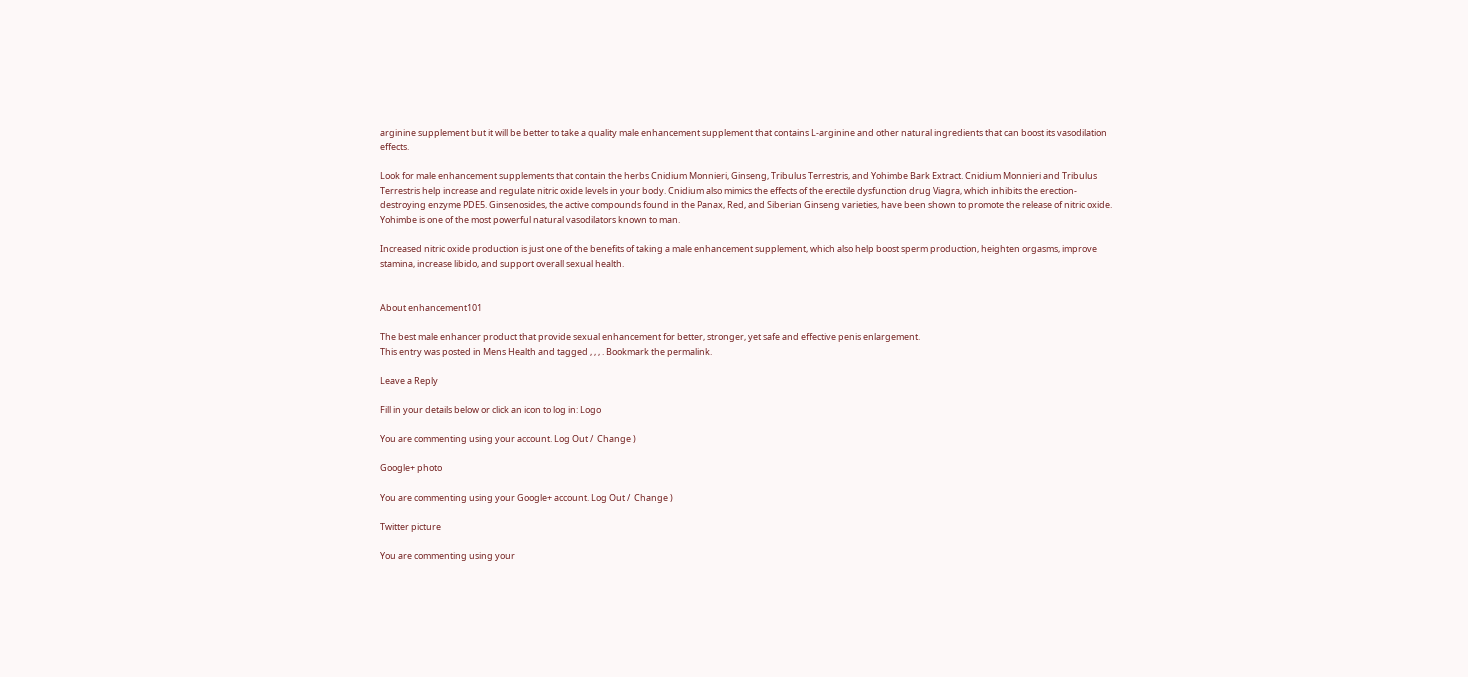arginine supplement but it will be better to take a quality male enhancement supplement that contains L-arginine and other natural ingredients that can boost its vasodilation effects.

Look for male enhancement supplements that contain the herbs Cnidium Monnieri, Ginseng, Tribulus Terrestris, and Yohimbe Bark Extract. Cnidium Monnieri and Tribulus Terrestris help increase and regulate nitric oxide levels in your body. Cnidium also mimics the effects of the erectile dysfunction drug Viagra, which inhibits the erection-destroying enzyme PDE5. Ginsenosides, the active compounds found in the Panax, Red, and Siberian Ginseng varieties, have been shown to promote the release of nitric oxide. Yohimbe is one of the most powerful natural vasodilators known to man.

Increased nitric oxide production is just one of the benefits of taking a male enhancement supplement, which also help boost sperm production, heighten orgasms, improve stamina, increase libido, and support overall sexual health.


About enhancement101

The best male enhancer product that provide sexual enhancement for better, stronger, yet safe and effective penis enlargement.
This entry was posted in Mens Health and tagged , , , . Bookmark the permalink.

Leave a Reply

Fill in your details below or click an icon to log in: Logo

You are commenting using your account. Log Out /  Change )

Google+ photo

You are commenting using your Google+ account. Log Out /  Change )

Twitter picture

You are commenting using your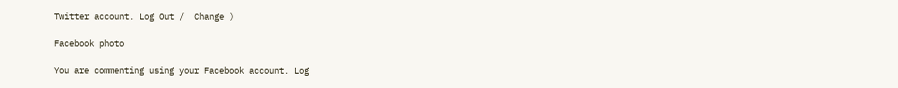Twitter account. Log Out /  Change )

Facebook photo

You are commenting using your Facebook account. Log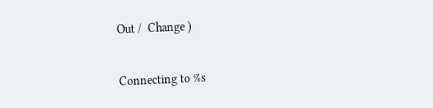Out /  Change )


Connecting to %s